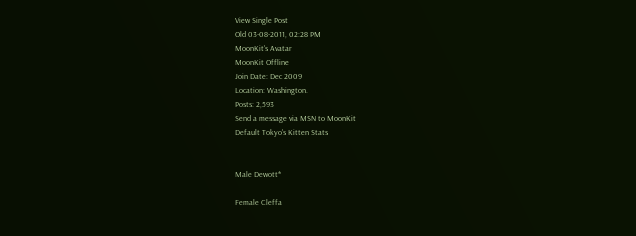View Single Post
Old 03-08-2011, 02:28 PM
MoonKit's Avatar
MoonKit Offline
Join Date: Dec 2009
Location: Washington.
Posts: 2,593
Send a message via MSN to MoonKit
Default Tokyo's Kitten Stats


Male Dewott*

Female Cleffa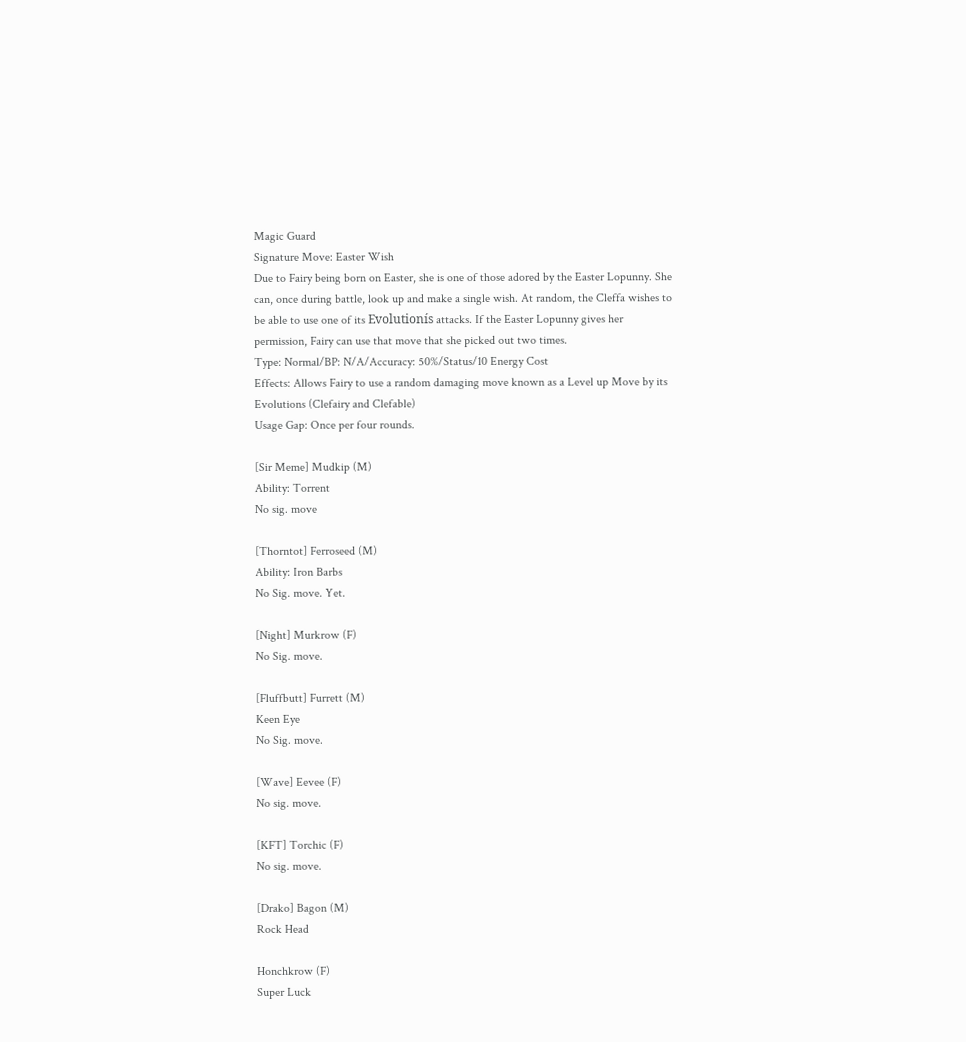Magic Guard
Signature Move: Easter Wish
Due to Fairy being born on Easter, she is one of those adored by the Easter Lopunny. She can, once during battle, look up and make a single wish. At random, the Cleffa wishes to be able to use one of its Evolutionís attacks. If the Easter Lopunny gives her permission, Fairy can use that move that she picked out two times.
Type: Normal/BP: N/A/Accuracy: 50%/Status/10 Energy Cost
Effects: Allows Fairy to use a random damaging move known as a Level up Move by its Evolutions (Clefairy and Clefable)
Usage Gap: Once per four rounds.

[Sir Meme] Mudkip (M)
Ability: Torrent
No sig. move

[Thorntot] Ferroseed (M)
Ability: Iron Barbs
No Sig. move. Yet.

[Night] Murkrow (F)
No Sig. move.

[Fluffbutt] Furrett (M)
Keen Eye
No Sig. move.

[Wave] Eevee (F)
No sig. move.

[KFT] Torchic (F)
No sig. move.

[Drako] Bagon (M)
Rock Head

Honchkrow (F)
Super Luck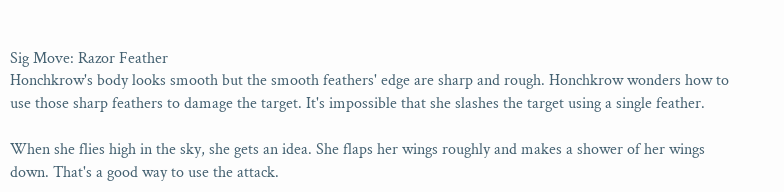Sig Move: Razor Feather
Honchkrow's body looks smooth but the smooth feathers' edge are sharp and rough. Honchkrow wonders how to use those sharp feathers to damage the target. It's impossible that she slashes the target using a single feather.

When she flies high in the sky, she gets an idea. She flaps her wings roughly and makes a shower of her wings down. That's a good way to use the attack.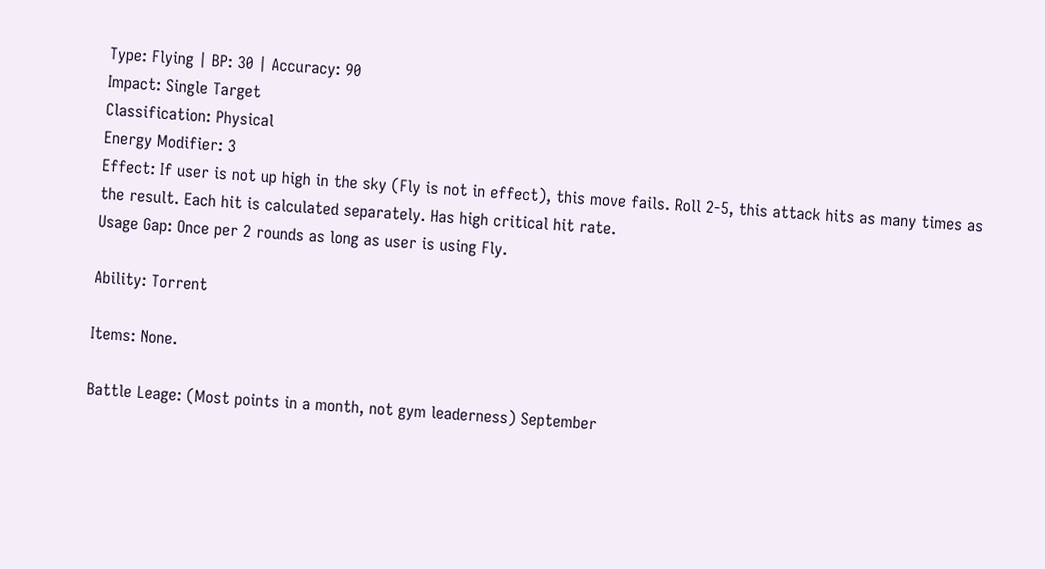Type: Flying | BP: 30 | Accuracy: 90
Impact: Single Target
Classification: Physical
Energy Modifier: 3
Effect: If user is not up high in the sky (Fly is not in effect), this move fails. Roll 2-5, this attack hits as many times as the result. Each hit is calculated separately. Has high critical hit rate.
Usage Gap: Once per 2 rounds as long as user is using Fly.

Ability: Torrent

Items: None.

Battle Leage: (Most points in a month, not gym leaderness) September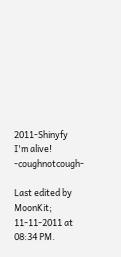2011-Shinyfy
I'm alive! -coughnotcough-

Last edited by MoonKit; 11-11-2011 at 08:34 PM.